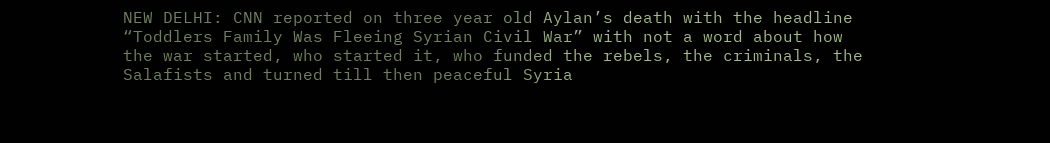NEW DELHI: CNN reported on three year old Aylan’s death with the headline “Toddlers Family Was Fleeing Syrian Civil War” with not a word about how the war started, who started it, who funded the rebels, the criminals, the Salafists and turned till then peaceful Syria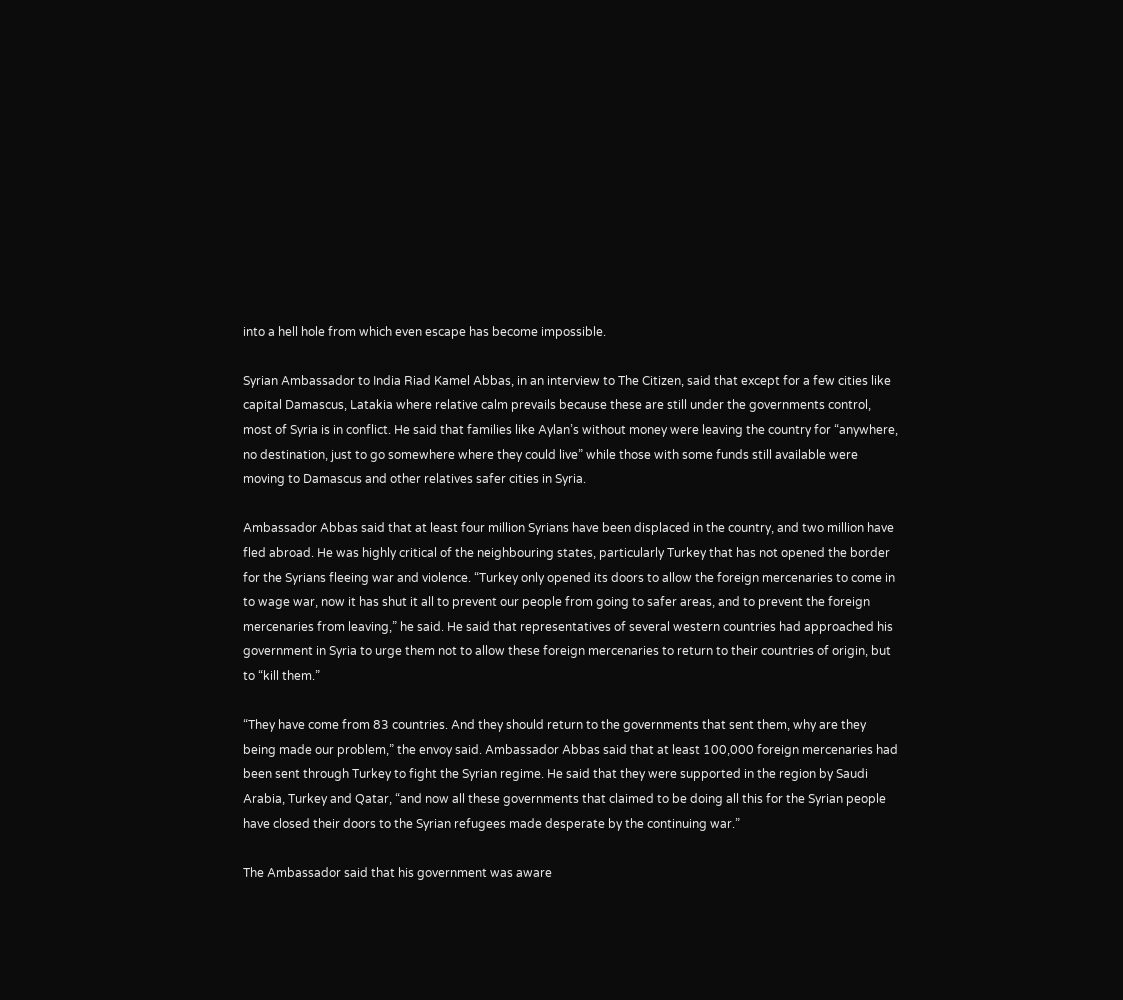into a hell hole from which even escape has become impossible.

Syrian Ambassador to India Riad Kamel Abbas, in an interview to The Citizen, said that except for a few cities like capital Damascus, Latakia where relative calm prevails because these are still under the governments control, most of Syria is in conflict. He said that families like Aylan’s without money were leaving the country for “anywhere, no destination, just to go somewhere where they could live” while those with some funds still available were moving to Damascus and other relatives safer cities in Syria.

Ambassador Abbas said that at least four million Syrians have been displaced in the country, and two million have fled abroad. He was highly critical of the neighbouring states, particularly Turkey that has not opened the border for the Syrians fleeing war and violence. “Turkey only opened its doors to allow the foreign mercenaries to come in to wage war, now it has shut it all to prevent our people from going to safer areas, and to prevent the foreign mercenaries from leaving,” he said. He said that representatives of several western countries had approached his government in Syria to urge them not to allow these foreign mercenaries to return to their countries of origin, but to “kill them.”

“They have come from 83 countries. And they should return to the governments that sent them, why are they being made our problem,” the envoy said. Ambassador Abbas said that at least 100,000 foreign mercenaries had been sent through Turkey to fight the Syrian regime. He said that they were supported in the region by Saudi Arabia, Turkey and Qatar, “and now all these governments that claimed to be doing all this for the Syrian people have closed their doors to the Syrian refugees made desperate by the continuing war.”

The Ambassador said that his government was aware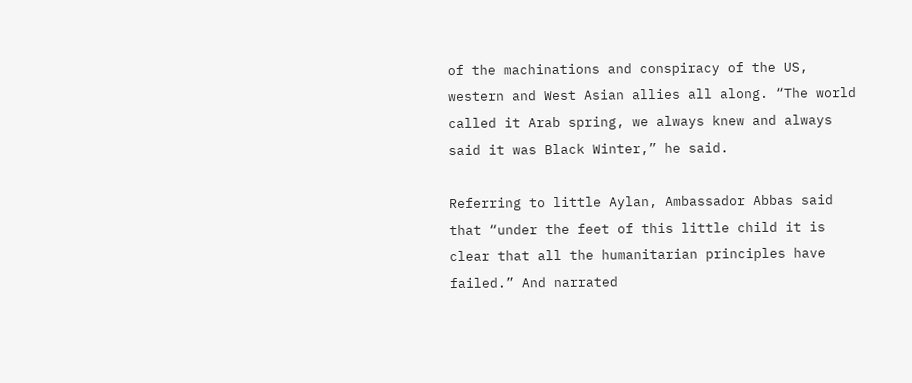of the machinations and conspiracy of the US, western and West Asian allies all along. “The world called it Arab spring, we always knew and always said it was Black Winter,” he said.

Referring to little Aylan, Ambassador Abbas said that “under the feet of this little child it is clear that all the humanitarian principles have failed.” And narrated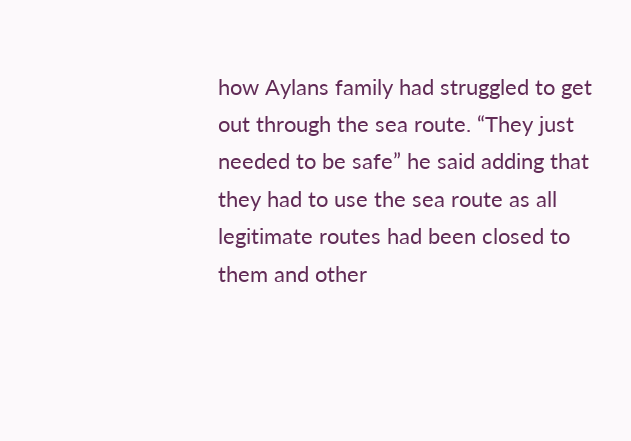how Aylans family had struggled to get out through the sea route. “They just needed to be safe” he said adding that they had to use the sea route as all legitimate routes had been closed to them and other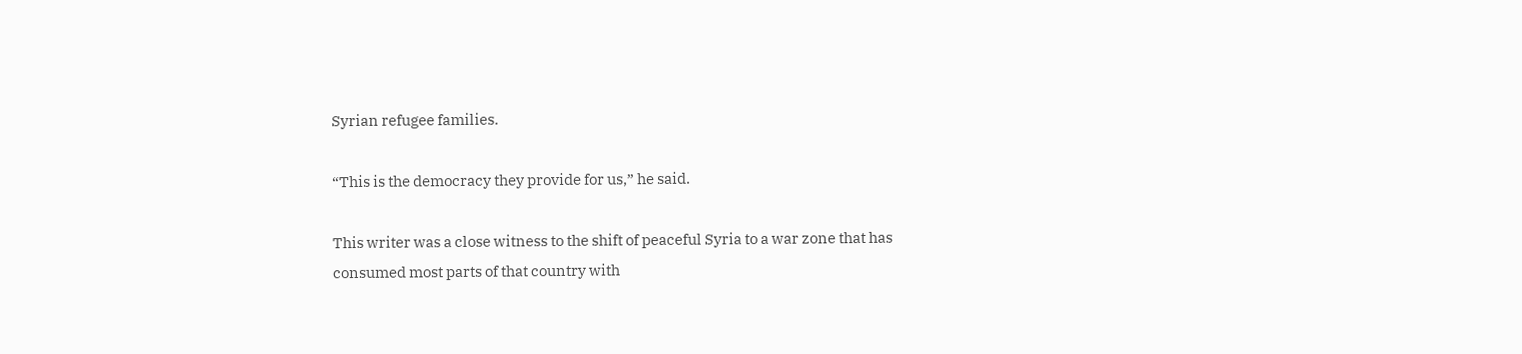Syrian refugee families.

“This is the democracy they provide for us,” he said.

This writer was a close witness to the shift of peaceful Syria to a war zone that has consumed most parts of that country with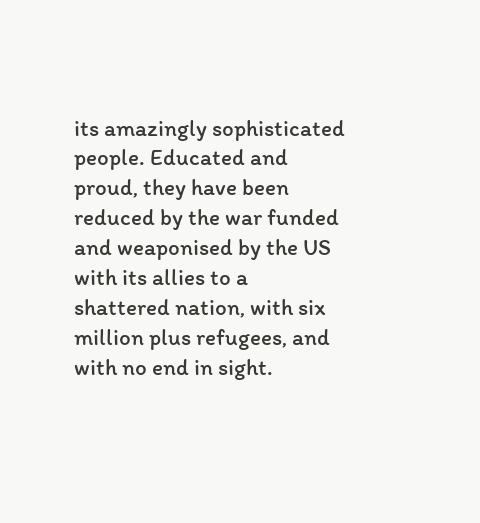its amazingly sophisticated people. Educated and proud, they have been reduced by the war funded and weaponised by the US with its allies to a shattered nation, with six million plus refugees, and with no end in sight.